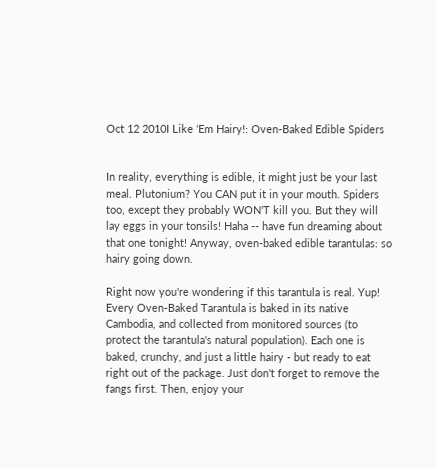Oct 12 2010I Like 'Em Hairy!: Oven-Baked Edible Spiders


In reality, everything is edible, it might just be your last meal. Plutonium? You CAN put it in your mouth. Spiders too, except they probably WON'T kill you. But they will lay eggs in your tonsils! Haha -- have fun dreaming about that one tonight! Anyway, oven-baked edible tarantulas: so hairy going down.

Right now you're wondering if this tarantula is real. Yup! Every Oven-Baked Tarantula is baked in its native Cambodia, and collected from monitored sources (to protect the tarantula's natural population). Each one is baked, crunchy, and just a little hairy - but ready to eat right out of the package. Just don't forget to remove the fangs first. Then, enjoy your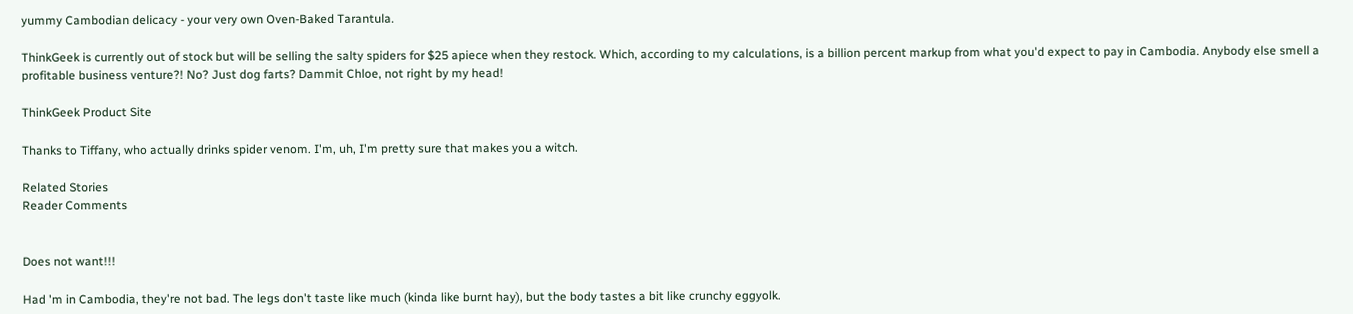yummy Cambodian delicacy - your very own Oven-Baked Tarantula.

ThinkGeek is currently out of stock but will be selling the salty spiders for $25 apiece when they restock. Which, according to my calculations, is a billion percent markup from what you'd expect to pay in Cambodia. Anybody else smell a profitable business venture?! No? Just dog farts? Dammit Chloe, not right by my head!

ThinkGeek Product Site

Thanks to Tiffany, who actually drinks spider venom. I'm, uh, I'm pretty sure that makes you a witch.

Related Stories
Reader Comments


Does not want!!!

Had 'm in Cambodia, they're not bad. The legs don't taste like much (kinda like burnt hay), but the body tastes a bit like crunchy eggyolk.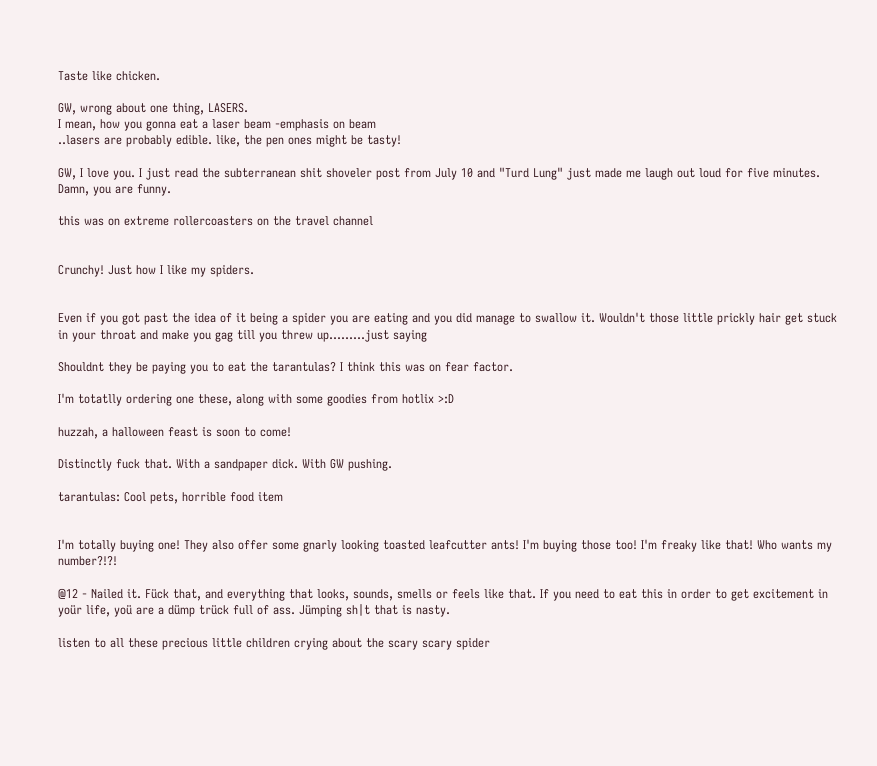Taste like chicken.

GW, wrong about one thing, LASERS.
I mean, how you gonna eat a laser beam -emphasis on beam
..lasers are probably edible. like, the pen ones might be tasty!

GW, I love you. I just read the subterranean shit shoveler post from July 10 and "Turd Lung" just made me laugh out loud for five minutes. Damn, you are funny.

this was on extreme rollercoasters on the travel channel


Crunchy! Just how I like my spiders.


Even if you got past the idea of it being a spider you are eating and you did manage to swallow it. Wouldn't those little prickly hair get stuck in your throat and make you gag till you threw up.........just saying

Shouldnt they be paying you to eat the tarantulas? I think this was on fear factor.

I'm totatlly ordering one these, along with some goodies from hotlix >:D

huzzah, a halloween feast is soon to come!

Distinctly fuck that. With a sandpaper dick. With GW pushing.

tarantulas: Cool pets, horrible food item


I'm totally buying one! They also offer some gnarly looking toasted leafcutter ants! I'm buying those too! I'm freaky like that! Who wants my number?!?!

@12 - Nailed it. Fück that, and everything that looks, sounds, smells or feels like that. If you need to eat this in order to get excitement in yoür life, yoü are a dümp trück full of ass. Jümping sh|t that is nasty.

listen to all these precious little children crying about the scary scary spider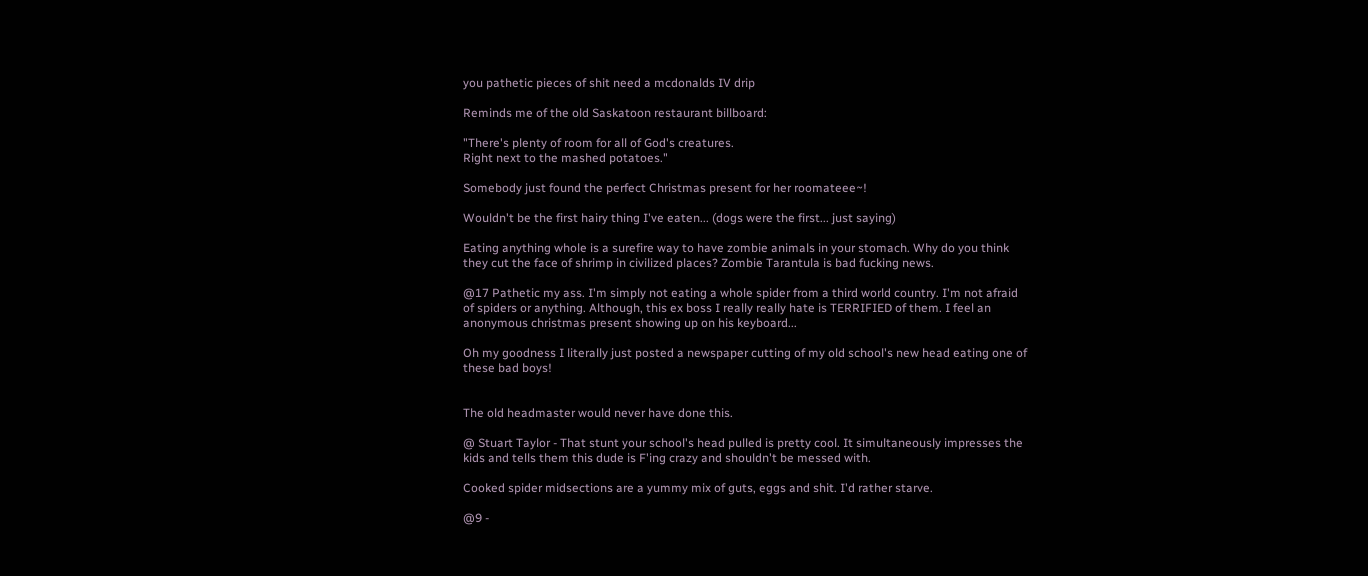you pathetic pieces of shit need a mcdonalds IV drip

Reminds me of the old Saskatoon restaurant billboard:

"There's plenty of room for all of God's creatures.
Right next to the mashed potatoes."

Somebody just found the perfect Christmas present for her roomateee~!

Wouldn't be the first hairy thing I've eaten... (dogs were the first... just saying)

Eating anything whole is a surefire way to have zombie animals in your stomach. Why do you think they cut the face of shrimp in civilized places? Zombie Tarantula is bad fucking news.

@17 Pathetic my ass. I'm simply not eating a whole spider from a third world country. I'm not afraid of spiders or anything. Although, this ex boss I really really hate is TERRIFIED of them. I feel an anonymous christmas present showing up on his keyboard...

Oh my goodness I literally just posted a newspaper cutting of my old school's new head eating one of these bad boys!


The old headmaster would never have done this.

@ Stuart Taylor - That stunt your school's head pulled is pretty cool. It simultaneously impresses the kids and tells them this dude is F'ing crazy and shouldn't be messed with.

Cooked spider midsections are a yummy mix of guts, eggs and shit. I'd rather starve.

@9 -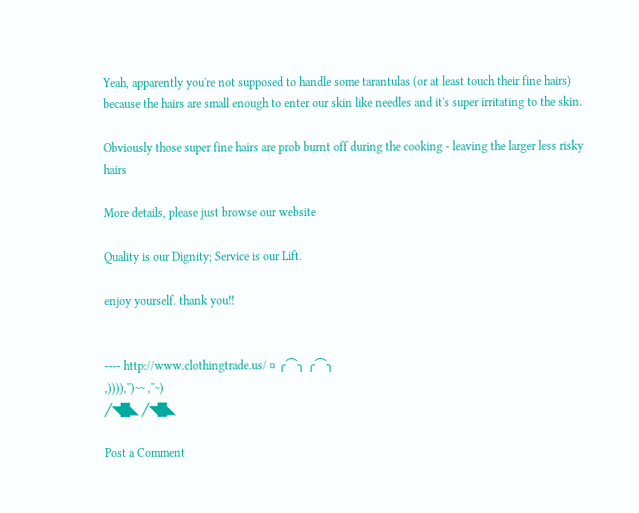Yeah, apparently you're not supposed to handle some tarantulas (or at least touch their fine hairs) because the hairs are small enough to enter our skin like needles and it's super irritating to the skin.

Obviously those super fine hairs are prob burnt off during the cooking - leaving the larger less risky hairs

More details, please just browse our website

Quality is our Dignity; Service is our Lift.

enjoy yourself. thank you!!


---- http://www.clothingtrade.us/ ¤ ╭⌒╮ ╭⌒╮
,)))),'')~~ ,''~)
╱◥█◣ ╱◥█◣

Post a Comment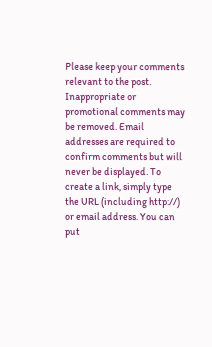Please keep your comments relevant to the post. Inappropriate or promotional comments may be removed. Email addresses are required to confirm comments but will never be displayed. To create a link, simply type the URL (including http://) or email address. You can put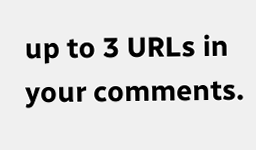up to 3 URLs in your comments.